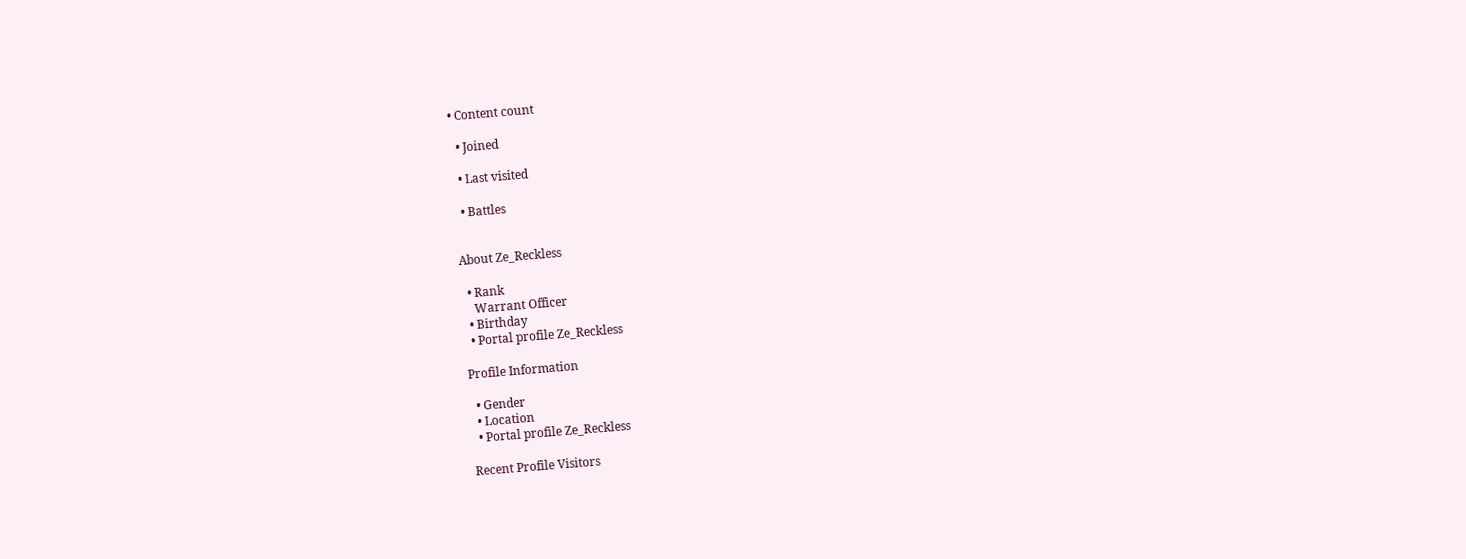• Content count

  • Joined

  • Last visited

  • Battles


About Ze_Reckless

  • Rank
    Warrant Officer
  • Birthday
  • Portal profile Ze_Reckless

Profile Information

  • Gender
  • Location
  • Portal profile Ze_Reckless

Recent Profile Visitors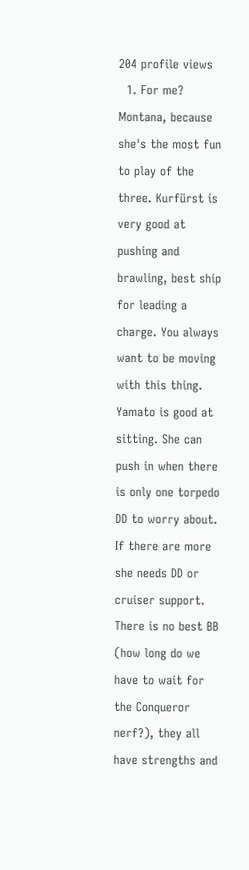204 profile views
  1. For me? Montana, because she's the most fun to play of the three. Kurfürst is very good at pushing and brawling, best ship for leading a charge. You always want to be moving with this thing. Yamato is good at sitting. She can push in when there is only one torpedo DD to worry about. If there are more she needs DD or cruiser support. There is no best BB (how long do we have to wait for the Conqueror nerf?), they all have strengths and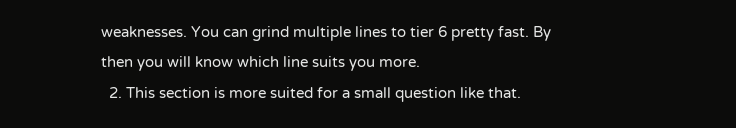weaknesses. You can grind multiple lines to tier 6 pretty fast. By then you will know which line suits you more.
  2. This section is more suited for a small question like that.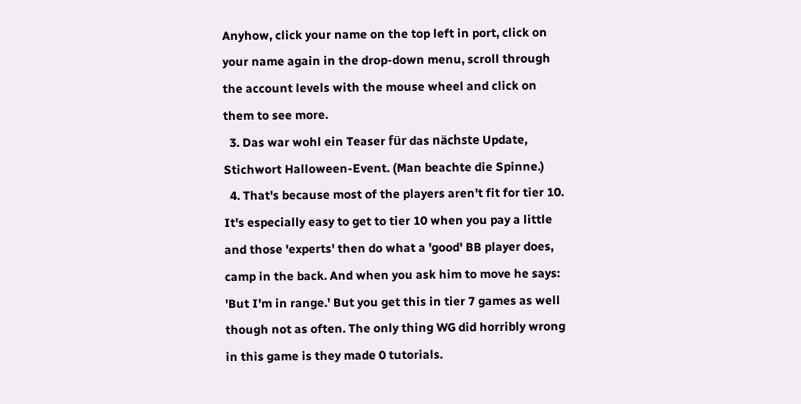Anyhow, click your name on the top left in port, click on your name again in the drop-down menu, scroll through the account levels with the mouse wheel and click on them to see more.
  3. Das war wohl ein Teaser für das nächste Update, Stichwort Halloween-Event. (Man beachte die Spinne.)
  4. That's because most of the players aren't fit for tier 10. It's especially easy to get to tier 10 when you pay a little and those 'experts' then do what a 'good' BB player does, camp in the back. And when you ask him to move he says: 'But I'm in range.' But you get this in tier 7 games as well though not as often. The only thing WG did horribly wrong in this game is they made 0 tutorials.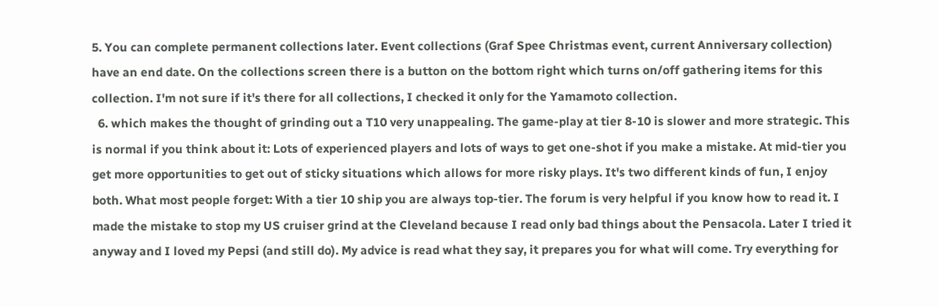5. You can complete permanent collections later. Event collections (Graf Spee Christmas event, current Anniversary collection) have an end date. On the collections screen there is a button on the bottom right which turns on/off gathering items for this collection. I'm not sure if it's there for all collections, I checked it only for the Yamamoto collection.
  6. which makes the thought of grinding out a T10 very unappealing. The game-play at tier 8-10 is slower and more strategic. This is normal if you think about it: Lots of experienced players and lots of ways to get one-shot if you make a mistake. At mid-tier you get more opportunities to get out of sticky situations which allows for more risky plays. It's two different kinds of fun, I enjoy both. What most people forget: With a tier 10 ship you are always top-tier. The forum is very helpful if you know how to read it. I made the mistake to stop my US cruiser grind at the Cleveland because I read only bad things about the Pensacola. Later I tried it anyway and I loved my Pepsi (and still do). My advice is read what they say, it prepares you for what will come. Try everything for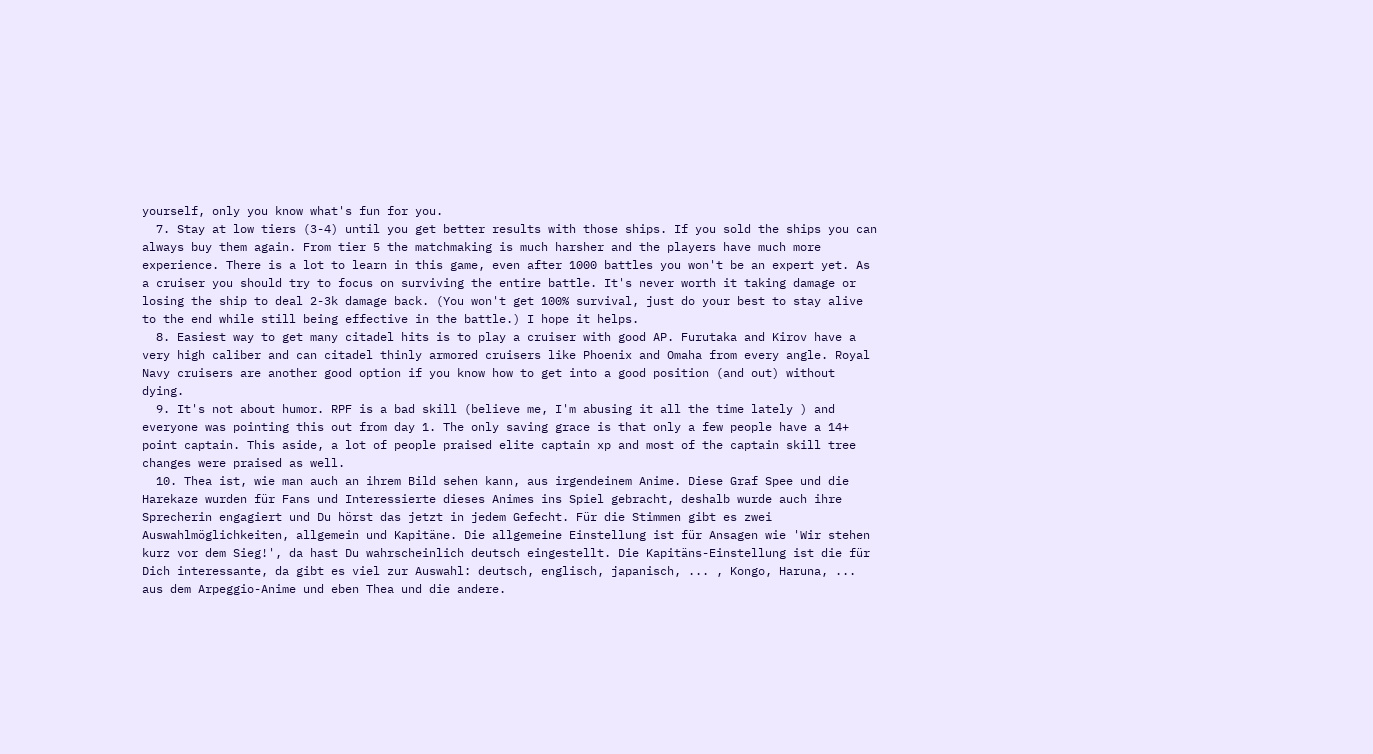yourself, only you know what's fun for you.
  7. Stay at low tiers (3-4) until you get better results with those ships. If you sold the ships you can always buy them again. From tier 5 the matchmaking is much harsher and the players have much more experience. There is a lot to learn in this game, even after 1000 battles you won't be an expert yet. As a cruiser you should try to focus on surviving the entire battle. It's never worth it taking damage or losing the ship to deal 2-3k damage back. (You won't get 100% survival, just do your best to stay alive to the end while still being effective in the battle.) I hope it helps.
  8. Easiest way to get many citadel hits is to play a cruiser with good AP. Furutaka and Kirov have a very high caliber and can citadel thinly armored cruisers like Phoenix and Omaha from every angle. Royal Navy cruisers are another good option if you know how to get into a good position (and out) without dying.
  9. It's not about humor. RPF is a bad skill (believe me, I'm abusing it all the time lately ) and everyone was pointing this out from day 1. The only saving grace is that only a few people have a 14+ point captain. This aside, a lot of people praised elite captain xp and most of the captain skill tree changes were praised as well.
  10. Thea ist, wie man auch an ihrem Bild sehen kann, aus irgendeinem Anime. Diese Graf Spee und die Harekaze wurden für Fans und Interessierte dieses Animes ins Spiel gebracht, deshalb wurde auch ihre Sprecherin engagiert und Du hörst das jetzt in jedem Gefecht. Für die Stimmen gibt es zwei Auswahlmöglichkeiten, allgemein und Kapitäne. Die allgemeine Einstellung ist für Ansagen wie 'Wir stehen kurz vor dem Sieg!', da hast Du wahrscheinlich deutsch eingestellt. Die Kapitäns-Einstellung ist die für Dich interessante, da gibt es viel zur Auswahl: deutsch, englisch, japanisch, ... , Kongo, Haruna, ... aus dem Arpeggio-Anime und eben Thea und die andere.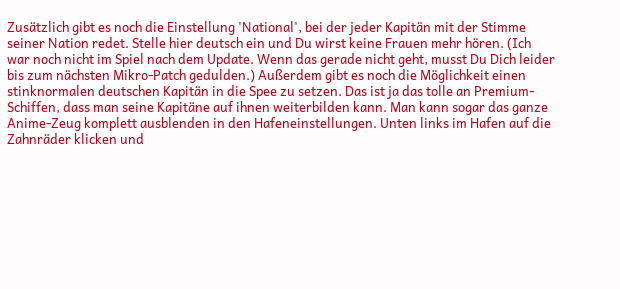Zusätzlich gibt es noch die Einstellung 'National', bei der jeder Kapitän mit der Stimme seiner Nation redet. Stelle hier deutsch ein und Du wirst keine Frauen mehr hören. (Ich war noch nicht im Spiel nach dem Update. Wenn das gerade nicht geht, musst Du Dich leider bis zum nächsten Mikro-Patch gedulden.) Außerdem gibt es noch die Möglichkeit einen stinknormalen deutschen Kapitän in die Spee zu setzen. Das ist ja das tolle an Premium-Schiffen, dass man seine Kapitäne auf ihnen weiterbilden kann. Man kann sogar das ganze Anime-Zeug komplett ausblenden in den Hafeneinstellungen. Unten links im Hafen auf die Zahnräder klicken und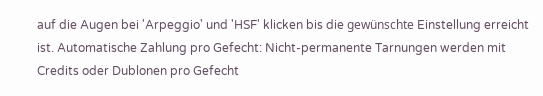auf die Augen bei 'Arpeggio' und 'HSF' klicken bis die gewünschte Einstellung erreicht ist. Automatische Zahlung pro Gefecht: Nicht-permanente Tarnungen werden mit Credits oder Dublonen pro Gefecht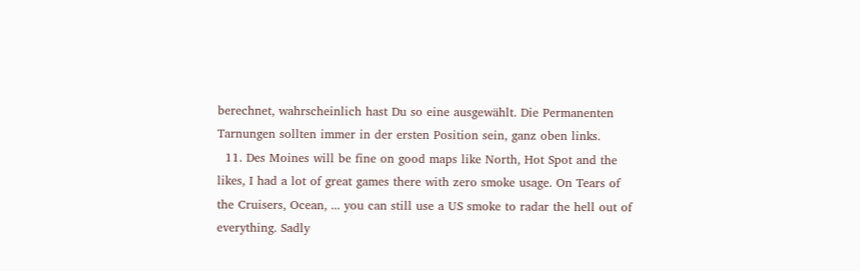berechnet, wahrscheinlich hast Du so eine ausgewählt. Die Permanenten Tarnungen sollten immer in der ersten Position sein, ganz oben links.
  11. Des Moines will be fine on good maps like North, Hot Spot and the likes, I had a lot of great games there with zero smoke usage. On Tears of the Cruisers, Ocean, ... you can still use a US smoke to radar the hell out of everything. Sadly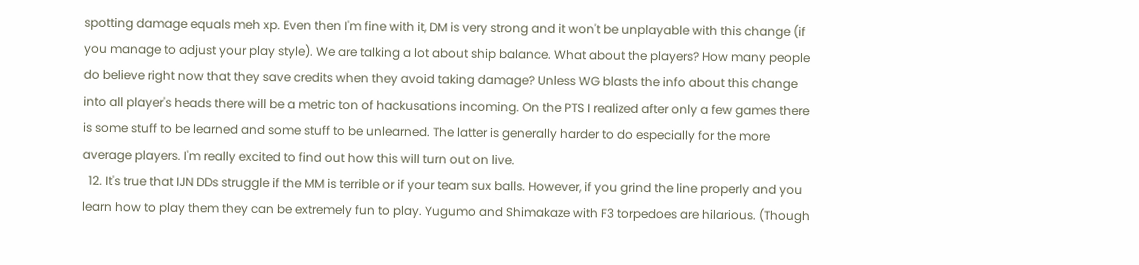spotting damage equals meh xp. Even then I'm fine with it, DM is very strong and it won't be unplayable with this change (if you manage to adjust your play style). We are talking a lot about ship balance. What about the players? How many people do believe right now that they save credits when they avoid taking damage? Unless WG blasts the info about this change into all player's heads there will be a metric ton of hackusations incoming. On the PTS I realized after only a few games there is some stuff to be learned and some stuff to be unlearned. The latter is generally harder to do especially for the more average players. I'm really excited to find out how this will turn out on live.
  12. It's true that IJN DDs struggle if the MM is terrible or if your team sux balls. However, if you grind the line properly and you learn how to play them they can be extremely fun to play. Yugumo and Shimakaze with F3 torpedoes are hilarious. (Though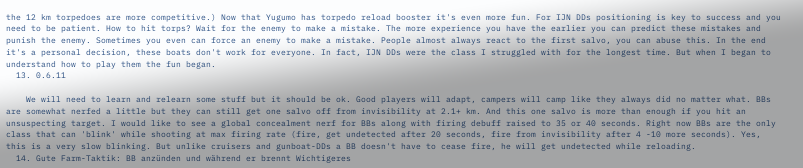the 12 km torpedoes are more competitive.) Now that Yugumo has torpedo reload booster it's even more fun. For IJN DDs positioning is key to success and you need to be patient. How to hit torps? Wait for the enemy to make a mistake. The more experience you have the earlier you can predict these mistakes and punish the enemy. Sometimes you even can force an enemy to make a mistake. People almost always react to the first salvo, you can abuse this. In the end it's a personal decision, these boats don't work for everyone. In fact, IJN DDs were the class I struggled with for the longest time. But when I began to understand how to play them the fun began.
  13. 0.6.11

    We will need to learn and relearn some stuff but it should be ok. Good players will adapt, campers will camp like they always did no matter what. BBs are somewhat nerfed a little but they can still get one salvo off from invisibility at 2.1+ km. And this one salvo is more than enough if you hit an unsuspecting target. I would like to see a global concealment nerf for BBs along with firing debuff raised to 35 or 40 seconds. Right now BBs are the only class that can 'blink' while shooting at max firing rate (fire, get undetected after 20 seconds, fire from invisibility after 4 -10 more seconds). Yes, this is a very slow blinking. But unlike cruisers and gunboat-DDs a BB doesn't have to cease fire, he will get undetected while reloading.
  14. Gute Farm-Taktik: BB anzünden und während er brennt Wichtigeres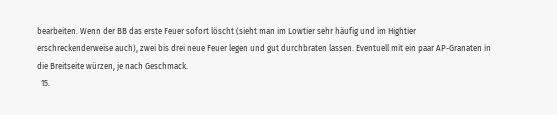bearbeiten. Wenn der BB das erste Feuer sofort löscht (sieht man im Lowtier sehr häufig und im Hightier erschreckenderweise auch), zwei bis drei neue Feuer legen und gut durchbraten lassen. Eventuell mit ein paar AP-Granaten in die Breitseite würzen, je nach Geschmack.
  15.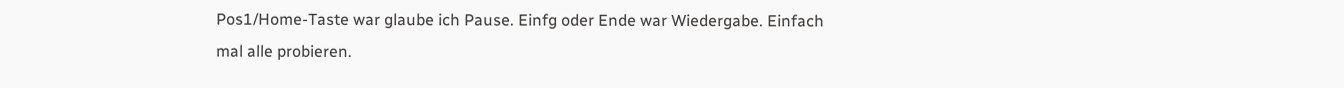Pos1/Home-Taste war glaube ich Pause. Einfg oder Ende war Wiedergabe. Einfach mal alle probieren.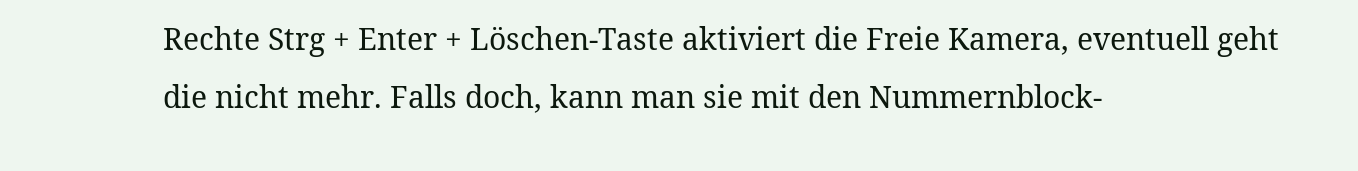Rechte Strg + Enter + Löschen-Taste aktiviert die Freie Kamera, eventuell geht die nicht mehr. Falls doch, kann man sie mit den Nummernblock-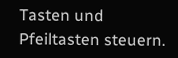Tasten und Pfeiltasten steuern.